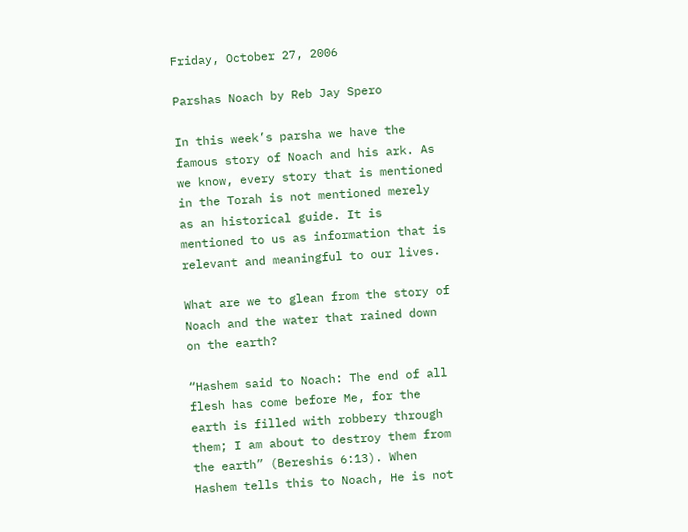Friday, October 27, 2006

Parshas Noach by Reb Jay Spero

In this week’s parsha we have the famous story of Noach and his ark. As we know, every story that is mentioned in the Torah is not mentioned merely as an historical guide. It is mentioned to us as information that is relevant and meaningful to our lives.

What are we to glean from the story of Noach and the water that rained down on the earth?

“Hashem said to Noach: The end of all flesh has come before Me, for the earth is filled with robbery through them; I am about to destroy them from the earth” (Bereshis 6:13). When Hashem tells this to Noach, He is not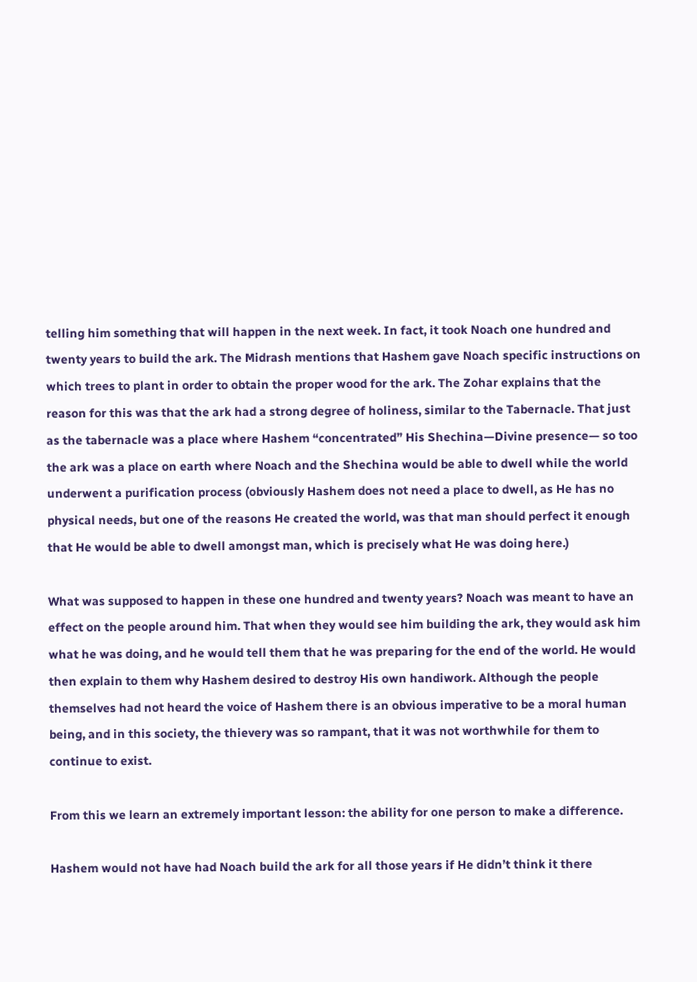telling him something that will happen in the next week. In fact, it took Noach one hundred and twenty years to build the ark. The Midrash mentions that Hashem gave Noach specific instructions on which trees to plant in order to obtain the proper wood for the ark. The Zohar explains that the reason for this was that the ark had a strong degree of holiness, similar to the Tabernacle. That just as the tabernacle was a place where Hashem “concentrated” His Shechina—Divine presence— so too the ark was a place on earth where Noach and the Shechina would be able to dwell while the world underwent a purification process (obviously Hashem does not need a place to dwell, as He has no physical needs, but one of the reasons He created the world, was that man should perfect it enough that He would be able to dwell amongst man, which is precisely what He was doing here.)

What was supposed to happen in these one hundred and twenty years? Noach was meant to have an effect on the people around him. That when they would see him building the ark, they would ask him what he was doing, and he would tell them that he was preparing for the end of the world. He would then explain to them why Hashem desired to destroy His own handiwork. Although the people themselves had not heard the voice of Hashem there is an obvious imperative to be a moral human being, and in this society, the thievery was so rampant, that it was not worthwhile for them to continue to exist.

From this we learn an extremely important lesson: the ability for one person to make a difference.

Hashem would not have had Noach build the ark for all those years if He didn’t think it there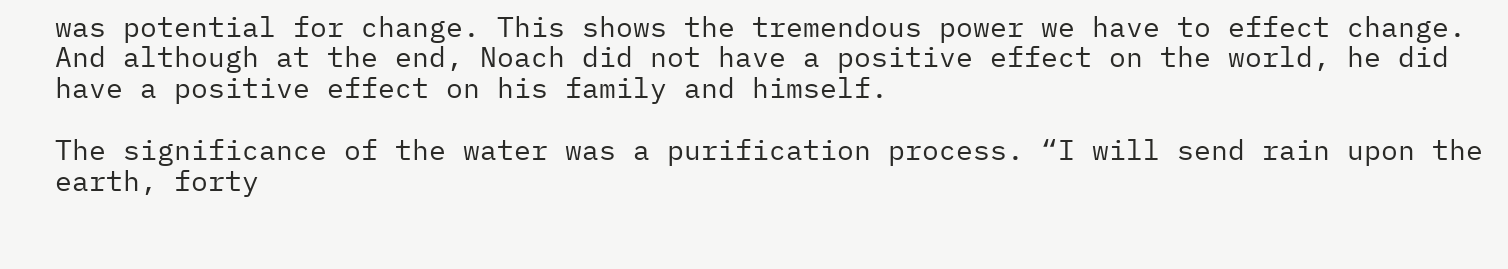was potential for change. This shows the tremendous power we have to effect change. And although at the end, Noach did not have a positive effect on the world, he did have a positive effect on his family and himself.

The significance of the water was a purification process. “I will send rain upon the earth, forty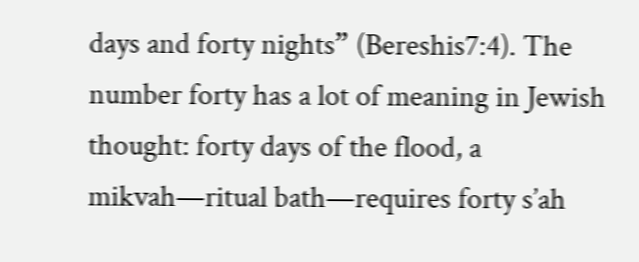days and forty nights” (Bereshis7:4). The number forty has a lot of meaning in Jewish thought: forty days of the flood, a mikvah—ritual bath—requires forty s’ah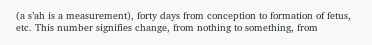(a s’ah is a measurement), forty days from conception to formation of fetus, etc. This number signifies change, from nothing to something, from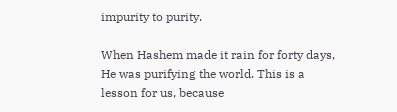impurity to purity.

When Hashem made it rain for forty days, He was purifying the world. This is a lesson for us, because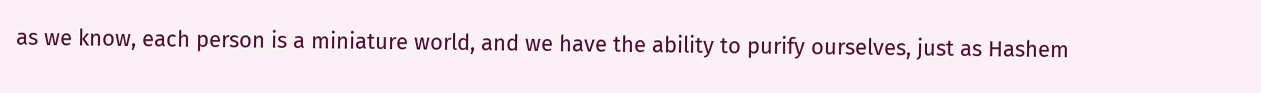as we know, each person is a miniature world, and we have the ability to purify ourselves, just as Hashem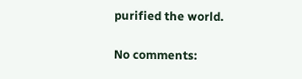purified the world.

No comments: